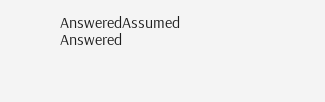AnsweredAssumed Answered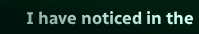I have noticed in the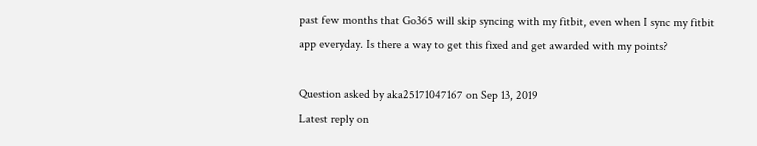past few months that Go365 will skip syncing with my fitbit, even when I sync my fitbit app everyday. Is there a way to get this fixed and get awarded with my points?

Question asked by aka25171047167 on Sep 13, 2019
Latest reply on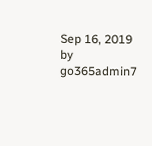Sep 16, 2019 by go365admin7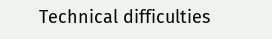Technical difficulties